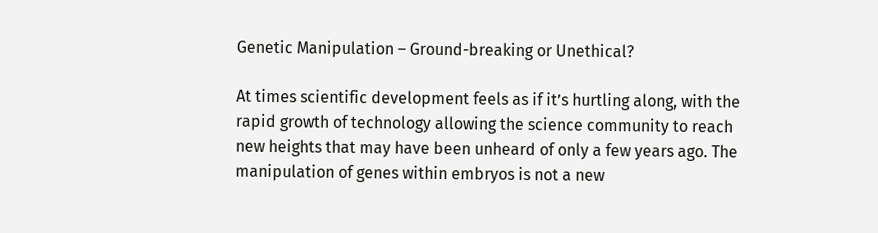Genetic Manipulation – Ground-breaking or Unethical?

At times scientific development feels as if it’s hurtling along, with the rapid growth of technology allowing the science community to reach new heights that may have been unheard of only a few years ago. The manipulation of genes within embryos is not a new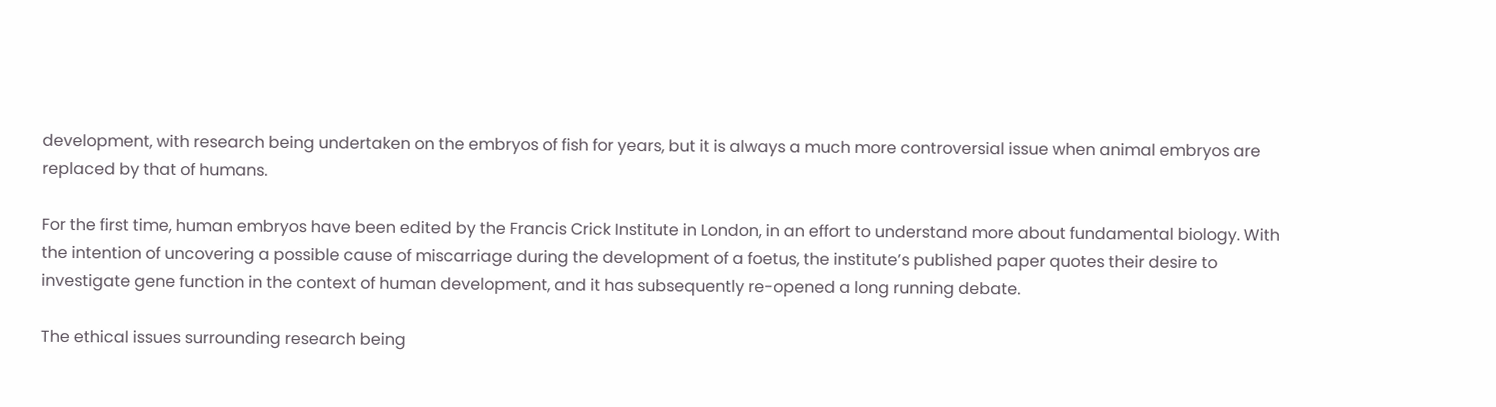development, with research being undertaken on the embryos of fish for years, but it is always a much more controversial issue when animal embryos are replaced by that of humans.

For the first time, human embryos have been edited by the Francis Crick Institute in London, in an effort to understand more about fundamental biology. With the intention of uncovering a possible cause of miscarriage during the development of a foetus, the institute’s published paper quotes their desire to investigate gene function in the context of human development, and it has subsequently re-opened a long running debate.

The ethical issues surrounding research being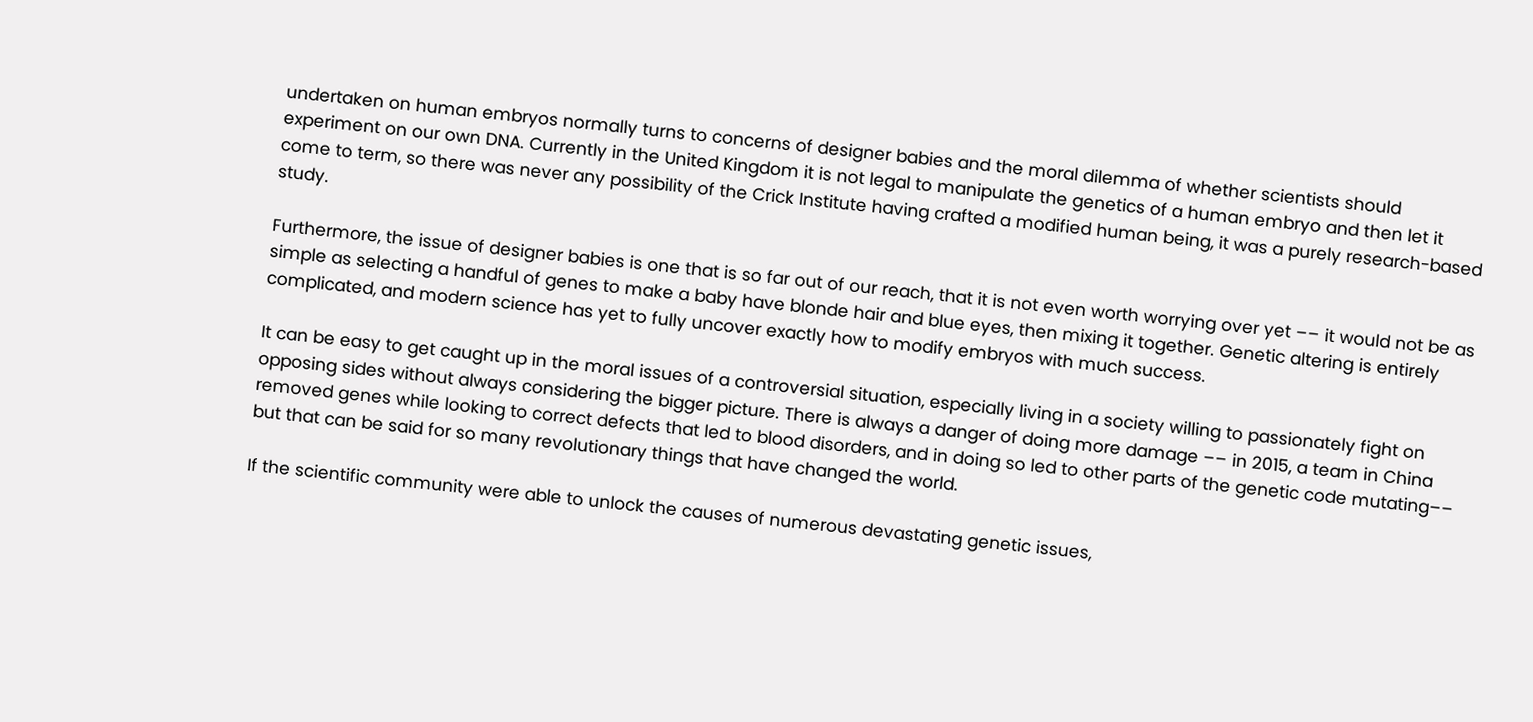undertaken on human embryos normally turns to concerns of designer babies and the moral dilemma of whether scientists should experiment on our own DNA. Currently in the United Kingdom it is not legal to manipulate the genetics of a human embryo and then let it come to term, so there was never any possibility of the Crick Institute having crafted a modified human being, it was a purely research-based study.

Furthermore, the issue of designer babies is one that is so far out of our reach, that it is not even worth worrying over yet –– it would not be as simple as selecting a handful of genes to make a baby have blonde hair and blue eyes, then mixing it together. Genetic altering is entirely complicated, and modern science has yet to fully uncover exactly how to modify embryos with much success.

It can be easy to get caught up in the moral issues of a controversial situation, especially living in a society willing to passionately fight on opposing sides without always considering the bigger picture. There is always a danger of doing more damage –– in 2015, a team in China removed genes while looking to correct defects that led to blood disorders, and in doing so led to other parts of the genetic code mutating–– but that can be said for so many revolutionary things that have changed the world.

If the scientific community were able to unlock the causes of numerous devastating genetic issues,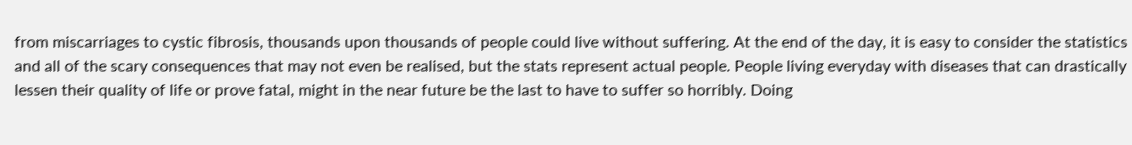from miscarriages to cystic fibrosis, thousands upon thousands of people could live without suffering. At the end of the day, it is easy to consider the statistics and all of the scary consequences that may not even be realised, but the stats represent actual people. People living everyday with diseases that can drastically lessen their quality of life or prove fatal, might in the near future be the last to have to suffer so horribly. Doing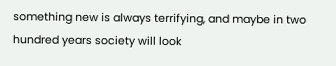something new is always terrifying, and maybe in two hundred years society will look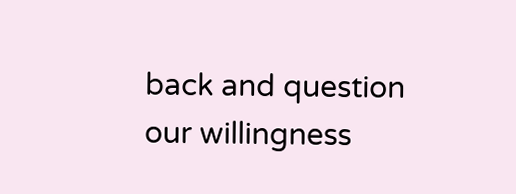back and question our willingness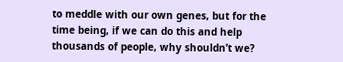to meddle with our own genes, but for the time being, if we can do this and help thousands of people, why shouldn’t we?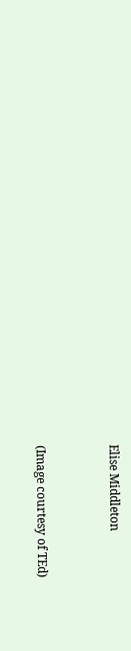Elise Middleton


(Image courtesy of TEd)